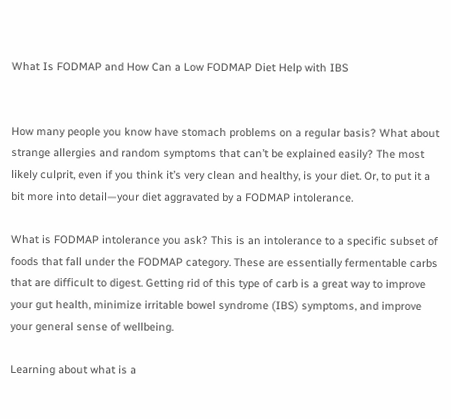What Is FODMAP and How Can a Low FODMAP Diet Help with IBS


How many people you know have stomach problems on a regular basis? What about strange allergies and random symptoms that can’t be explained easily? The most likely culprit, even if you think it’s very clean and healthy, is your diet. Or, to put it a bit more into detail—your diet aggravated by a FODMAP intolerance.

What is FODMAP intolerance you ask? This is an intolerance to a specific subset of foods that fall under the FODMAP category. These are essentially fermentable carbs that are difficult to digest. Getting rid of this type of carb is a great way to improve your gut health, minimize irritable bowel syndrome (IBS) symptoms, and improve your general sense of wellbeing.

Learning about what is a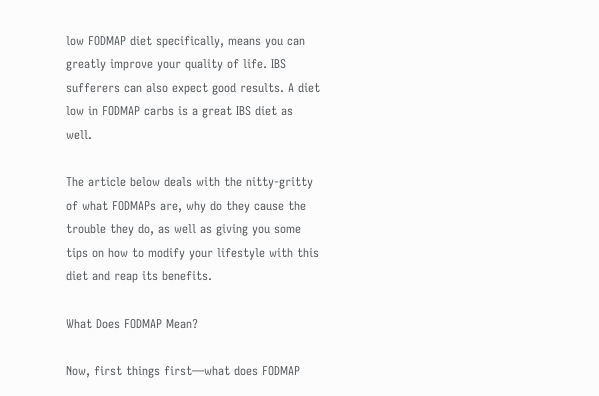low FODMAP diet specifically, means you can greatly improve your quality of life. IBS sufferers can also expect good results. A diet low in FODMAP carbs is a great IBS diet as well.

The article below deals with the nitty-gritty of what FODMAPs are, why do they cause the trouble they do, as well as giving you some tips on how to modify your lifestyle with this diet and reap its benefits.

What Does FODMAP Mean?

Now, first things first—what does FODMAP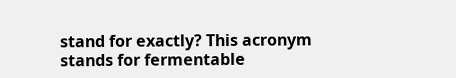stand for exactly? This acronym stands for fermentable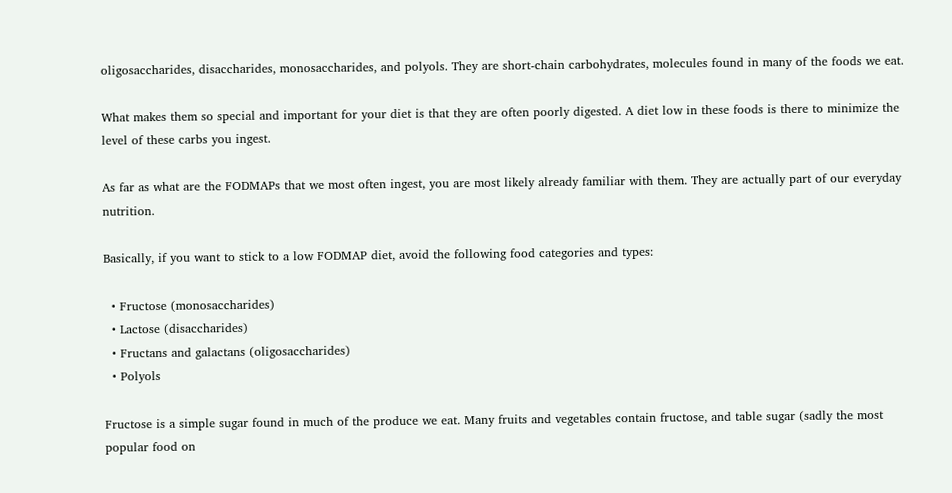oligosaccharides, disaccharides, monosaccharides, and polyols. They are short-chain carbohydrates, molecules found in many of the foods we eat.

What makes them so special and important for your diet is that they are often poorly digested. A diet low in these foods is there to minimize the level of these carbs you ingest.

As far as what are the FODMAPs that we most often ingest, you are most likely already familiar with them. They are actually part of our everyday nutrition.

Basically, if you want to stick to a low FODMAP diet, avoid the following food categories and types:

  • Fructose (monosaccharides)
  • Lactose (disaccharides)
  • Fructans and galactans (oligosaccharides)
  • Polyols

Fructose is a simple sugar found in much of the produce we eat. Many fruits and vegetables contain fructose, and table sugar (sadly the most popular food on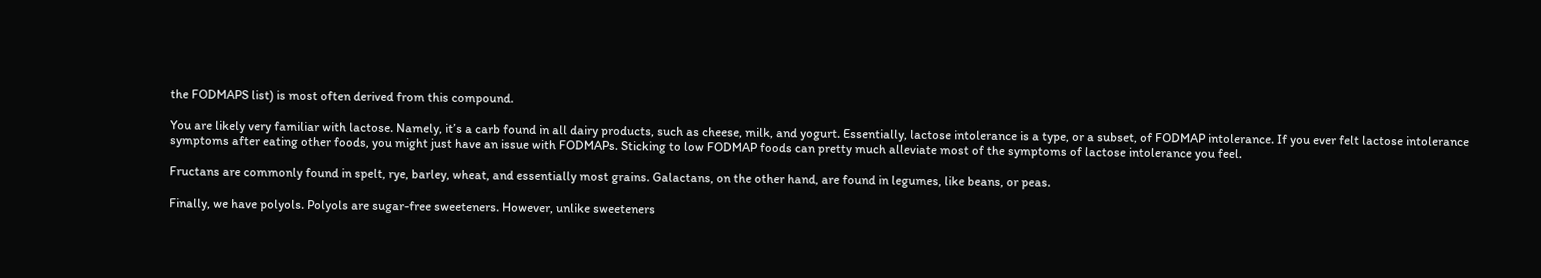the FODMAPS list) is most often derived from this compound.

You are likely very familiar with lactose. Namely, it’s a carb found in all dairy products, such as cheese, milk, and yogurt. Essentially, lactose intolerance is a type, or a subset, of FODMAP intolerance. If you ever felt lactose intolerance symptoms after eating other foods, you might just have an issue with FODMAPs. Sticking to low FODMAP foods can pretty much alleviate most of the symptoms of lactose intolerance you feel.

Fructans are commonly found in spelt, rye, barley, wheat, and essentially most grains. Galactans, on the other hand, are found in legumes, like beans, or peas.

Finally, we have polyols. Polyols are sugar-free sweeteners. However, unlike sweeteners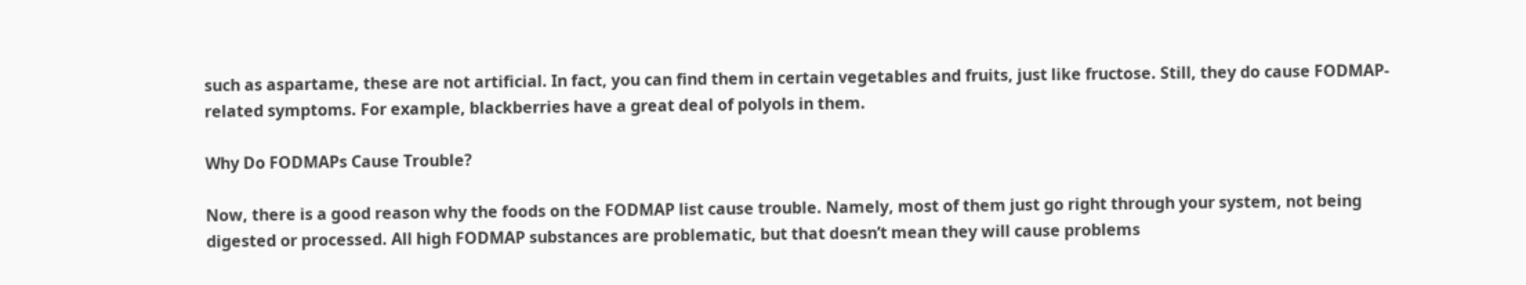such as aspartame, these are not artificial. In fact, you can find them in certain vegetables and fruits, just like fructose. Still, they do cause FODMAP-related symptoms. For example, blackberries have a great deal of polyols in them.

Why Do FODMAPs Cause Trouble?

Now, there is a good reason why the foods on the FODMAP list cause trouble. Namely, most of them just go right through your system, not being digested or processed. All high FODMAP substances are problematic, but that doesn’t mean they will cause problems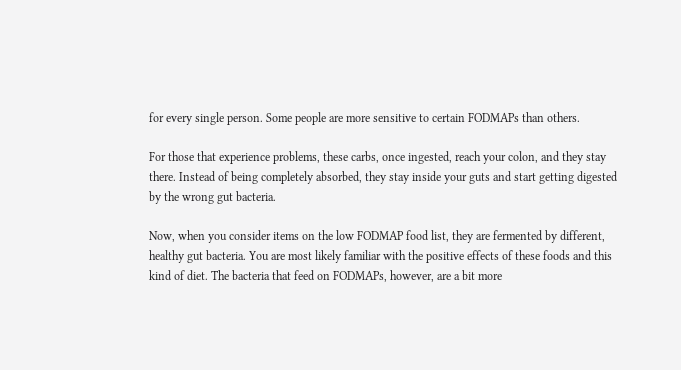for every single person. Some people are more sensitive to certain FODMAPs than others.

For those that experience problems, these carbs, once ingested, reach your colon, and they stay there. Instead of being completely absorbed, they stay inside your guts and start getting digested by the wrong gut bacteria.

Now, when you consider items on the low FODMAP food list, they are fermented by different, healthy gut bacteria. You are most likely familiar with the positive effects of these foods and this kind of diet. The bacteria that feed on FODMAPs, however, are a bit more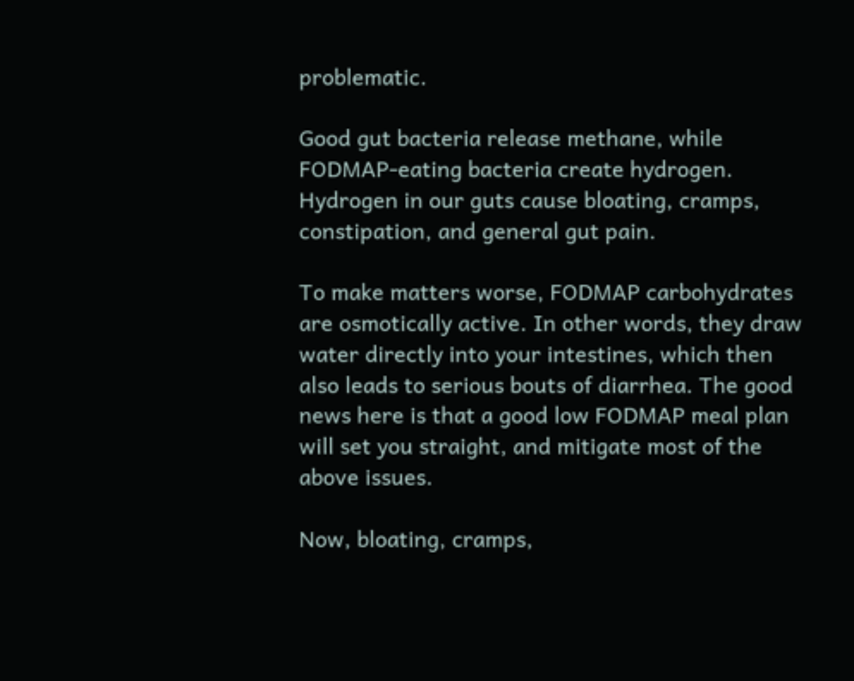problematic.

Good gut bacteria release methane, while FODMAP-eating bacteria create hydrogen. Hydrogen in our guts cause bloating, cramps, constipation, and general gut pain.

To make matters worse, FODMAP carbohydrates are osmotically active. In other words, they draw water directly into your intestines, which then also leads to serious bouts of diarrhea. The good news here is that a good low FODMAP meal plan will set you straight, and mitigate most of the above issues.

Now, bloating, cramps,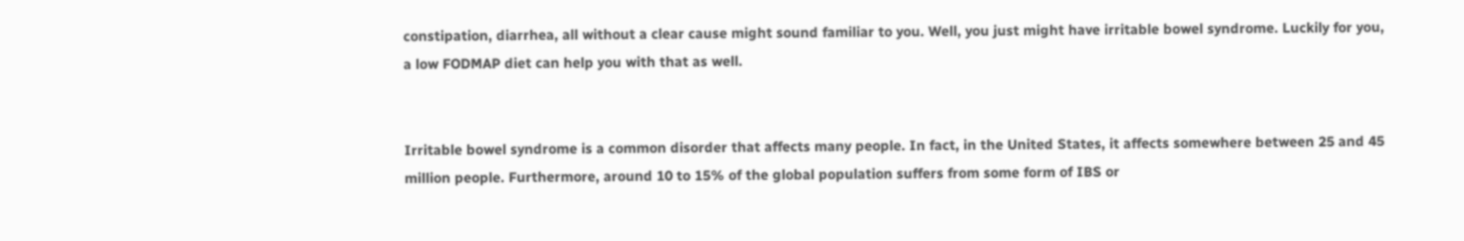constipation, diarrhea, all without a clear cause might sound familiar to you. Well, you just might have irritable bowel syndrome. Luckily for you, a low FODMAP diet can help you with that as well.


Irritable bowel syndrome is a common disorder that affects many people. In fact, in the United States, it affects somewhere between 25 and 45 million people. Furthermore, around 10 to 15% of the global population suffers from some form of IBS or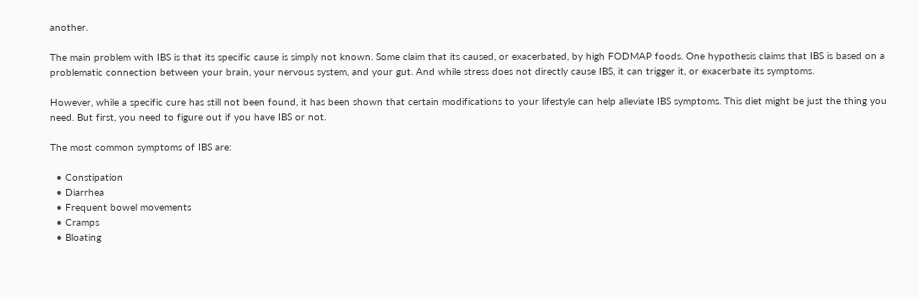another.

The main problem with IBS is that its specific cause is simply not known. Some claim that its caused, or exacerbated, by high FODMAP foods. One hypothesis claims that IBS is based on a problematic connection between your brain, your nervous system, and your gut. And while stress does not directly cause IBS, it can trigger it, or exacerbate its symptoms.

However, while a specific cure has still not been found, it has been shown that certain modifications to your lifestyle can help alleviate IBS symptoms. This diet might be just the thing you need. But first, you need to figure out if you have IBS or not.

The most common symptoms of IBS are:

  • Constipation
  • Diarrhea
  • Frequent bowel movements
  • Cramps
  • Bloating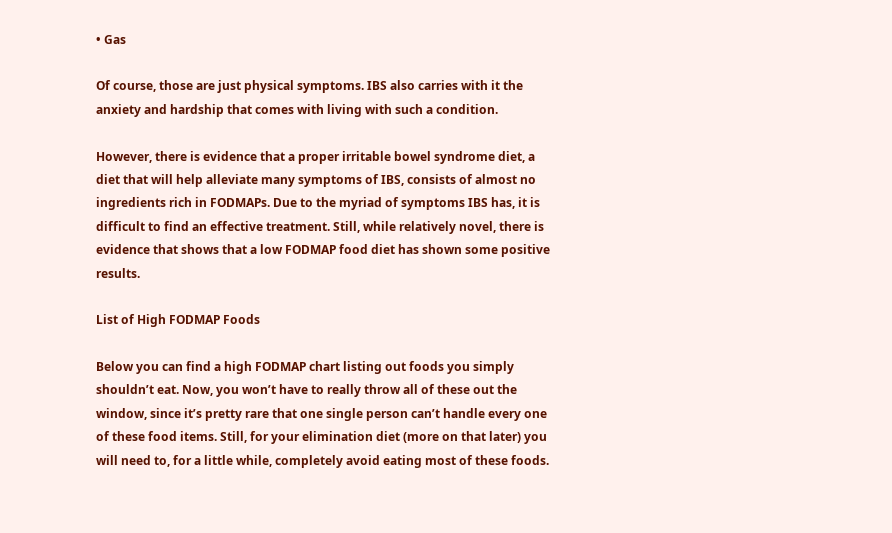• Gas

Of course, those are just physical symptoms. IBS also carries with it the anxiety and hardship that comes with living with such a condition.

However, there is evidence that a proper irritable bowel syndrome diet, a diet that will help alleviate many symptoms of IBS, consists of almost no ingredients rich in FODMAPs. Due to the myriad of symptoms IBS has, it is difficult to find an effective treatment. Still, while relatively novel, there is evidence that shows that a low FODMAP food diet has shown some positive results.

List of High FODMAP Foods

Below you can find a high FODMAP chart listing out foods you simply shouldn’t eat. Now, you won’t have to really throw all of these out the window, since it’s pretty rare that one single person can’t handle every one of these food items. Still, for your elimination diet (more on that later) you will need to, for a little while, completely avoid eating most of these foods.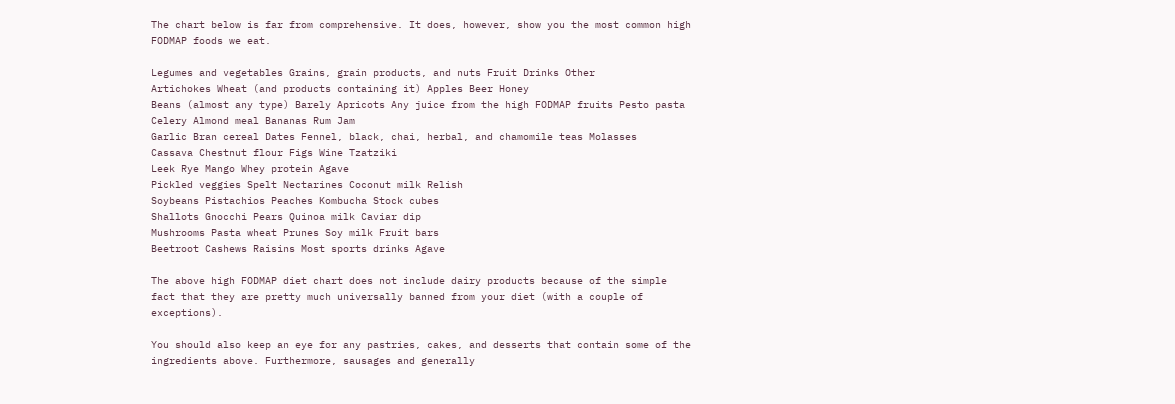The chart below is far from comprehensive. It does, however, show you the most common high FODMAP foods we eat.

Legumes and vegetables Grains, grain products, and nuts Fruit Drinks Other
Artichokes Wheat (and products containing it) Apples Beer Honey
Beans (almost any type) Barely Apricots Any juice from the high FODMAP fruits Pesto pasta
Celery Almond meal Bananas Rum Jam
Garlic Bran cereal Dates Fennel, black, chai, herbal, and chamomile teas Molasses
Cassava Chestnut flour Figs Wine Tzatziki
Leek Rye Mango Whey protein Agave
Pickled veggies Spelt Nectarines Coconut milk Relish
Soybeans Pistachios Peaches Kombucha Stock cubes
Shallots Gnocchi Pears Quinoa milk Caviar dip
Mushrooms Pasta wheat Prunes Soy milk Fruit bars
Beetroot Cashews Raisins Most sports drinks Agave

The above high FODMAP diet chart does not include dairy products because of the simple fact that they are pretty much universally banned from your diet (with a couple of exceptions).

You should also keep an eye for any pastries, cakes, and desserts that contain some of the ingredients above. Furthermore, sausages and generally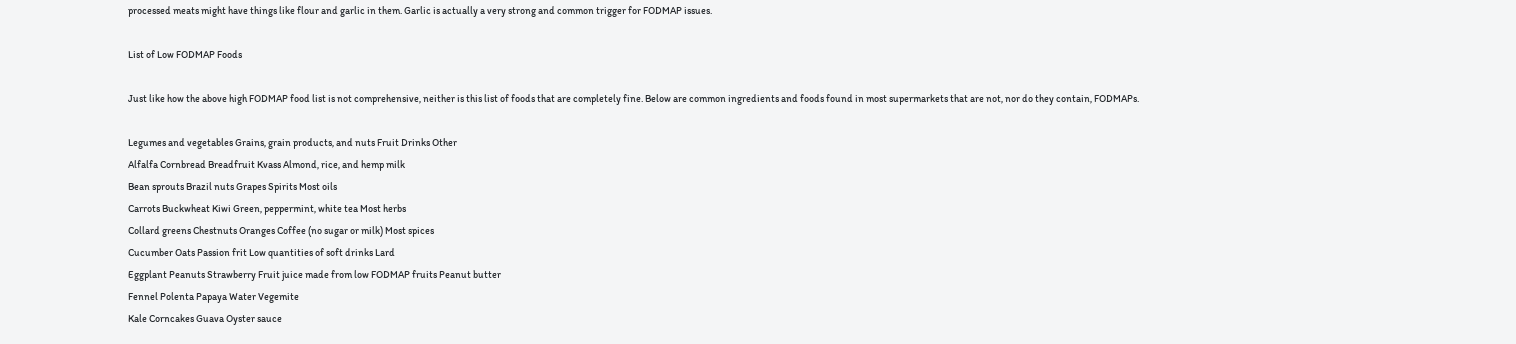processed meats might have things like flour and garlic in them. Garlic is actually a very strong and common trigger for FODMAP issues.

List of Low FODMAP Foods

Just like how the above high FODMAP food list is not comprehensive, neither is this list of foods that are completely fine. Below are common ingredients and foods found in most supermarkets that are not, nor do they contain, FODMAPs.

Legumes and vegetables Grains, grain products, and nuts Fruit Drinks Other
Alfalfa Cornbread Breadfruit Kvass Almond, rice, and hemp milk
Bean sprouts Brazil nuts Grapes Spirits Most oils
Carrots Buckwheat Kiwi Green, peppermint, white tea Most herbs
Collard greens Chestnuts Oranges Coffee (no sugar or milk) Most spices
Cucumber Oats Passion frit Low quantities of soft drinks Lard
Eggplant Peanuts Strawberry Fruit juice made from low FODMAP fruits Peanut butter
Fennel Polenta Papaya Water Vegemite
Kale Corncakes Guava Oyster sauce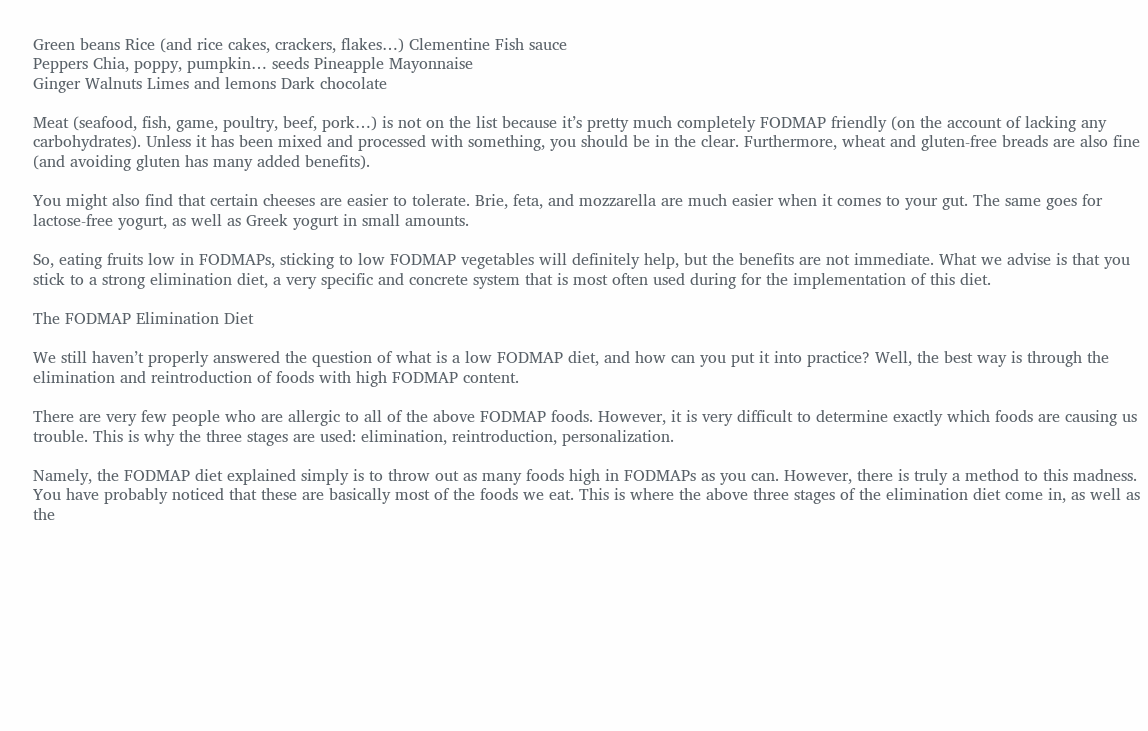Green beans Rice (and rice cakes, crackers, flakes…) Clementine Fish sauce
Peppers Chia, poppy, pumpkin… seeds Pineapple Mayonnaise
Ginger Walnuts Limes and lemons Dark chocolate

Meat (seafood, fish, game, poultry, beef, pork…) is not on the list because it’s pretty much completely FODMAP friendly (on the account of lacking any carbohydrates). Unless it has been mixed and processed with something, you should be in the clear. Furthermore, wheat and gluten-free breads are also fine (and avoiding gluten has many added benefits).

You might also find that certain cheeses are easier to tolerate. Brie, feta, and mozzarella are much easier when it comes to your gut. The same goes for lactose-free yogurt, as well as Greek yogurt in small amounts.

So, eating fruits low in FODMAPs, sticking to low FODMAP vegetables will definitely help, but the benefits are not immediate. What we advise is that you stick to a strong elimination diet, a very specific and concrete system that is most often used during for the implementation of this diet.

The FODMAP Elimination Diet

We still haven’t properly answered the question of what is a low FODMAP diet, and how can you put it into practice? Well, the best way is through the elimination and reintroduction of foods with high FODMAP content.

There are very few people who are allergic to all of the above FODMAP foods. However, it is very difficult to determine exactly which foods are causing us trouble. This is why the three stages are used: elimination, reintroduction, personalization.

Namely, the FODMAP diet explained simply is to throw out as many foods high in FODMAPs as you can. However, there is truly a method to this madness. You have probably noticed that these are basically most of the foods we eat. This is where the above three stages of the elimination diet come in, as well as the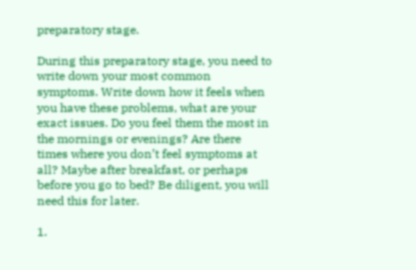preparatory stage.

During this preparatory stage, you need to write down your most common symptoms. Write down how it feels when you have these problems, what are your exact issues. Do you feel them the most in the mornings or evenings? Are there times where you don’t feel symptoms at all? Maybe after breakfast, or perhaps before you go to bed? Be diligent, you will need this for later.

1.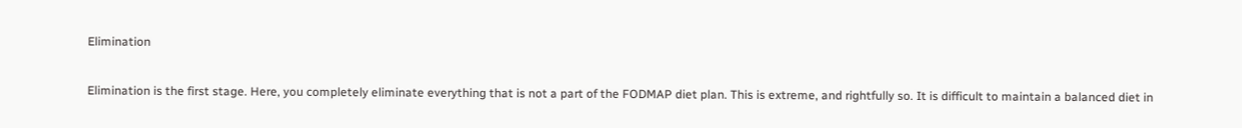Elimination

Elimination is the first stage. Here, you completely eliminate everything that is not a part of the FODMAP diet plan. This is extreme, and rightfully so. It is difficult to maintain a balanced diet in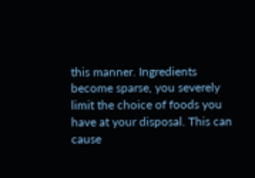this manner. Ingredients become sparse, you severely limit the choice of foods you have at your disposal. This can cause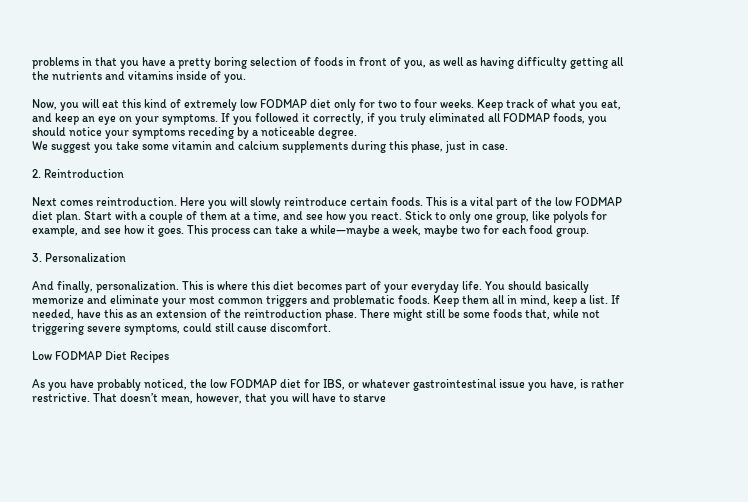problems in that you have a pretty boring selection of foods in front of you, as well as having difficulty getting all the nutrients and vitamins inside of you.

Now, you will eat this kind of extremely low FODMAP diet only for two to four weeks. Keep track of what you eat, and keep an eye on your symptoms. If you followed it correctly, if you truly eliminated all FODMAP foods, you should notice your symptoms receding by a noticeable degree.
We suggest you take some vitamin and calcium supplements during this phase, just in case.

2. Reintroduction

Next comes reintroduction. Here you will slowly reintroduce certain foods. This is a vital part of the low FODMAP diet plan. Start with a couple of them at a time, and see how you react. Stick to only one group, like polyols for example, and see how it goes. This process can take a while—maybe a week, maybe two for each food group.

3. Personalization

And finally, personalization. This is where this diet becomes part of your everyday life. You should basically memorize and eliminate your most common triggers and problematic foods. Keep them all in mind, keep a list. If needed, have this as an extension of the reintroduction phase. There might still be some foods that, while not triggering severe symptoms, could still cause discomfort.

Low FODMAP Diet Recipes

As you have probably noticed, the low FODMAP diet for IBS, or whatever gastrointestinal issue you have, is rather restrictive. That doesn’t mean, however, that you will have to starve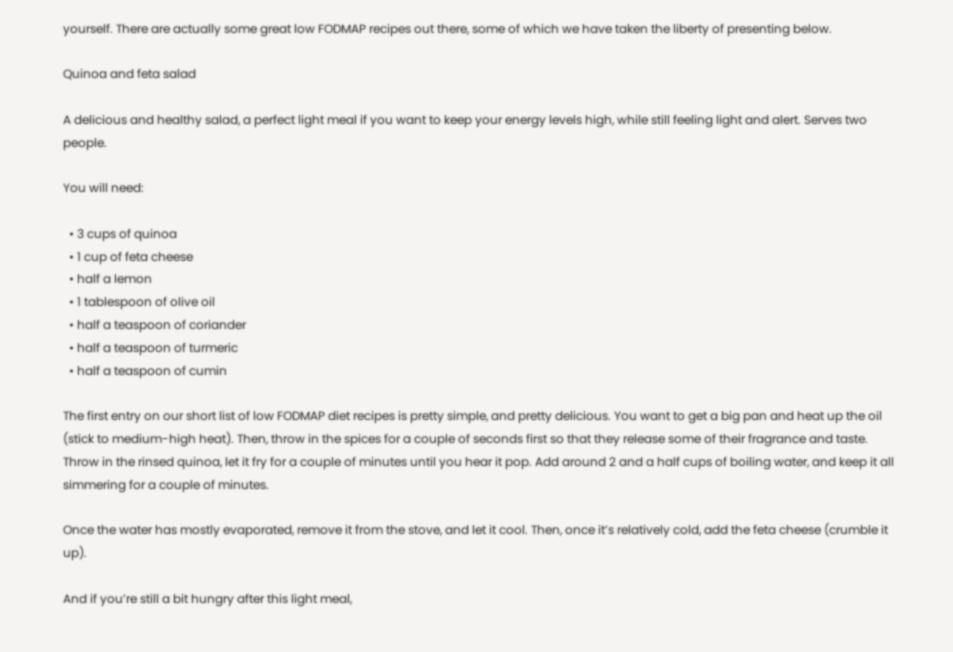yourself. There are actually some great low FODMAP recipes out there, some of which we have taken the liberty of presenting below.

Quinoa and feta salad

A delicious and healthy salad, a perfect light meal if you want to keep your energy levels high, while still feeling light and alert. Serves two people.

You will need:

  • 3 cups of quinoa
  • 1 cup of feta cheese
  • half a lemon
  • 1 tablespoon of olive oil
  • half a teaspoon of coriander
  • half a teaspoon of turmeric
  • half a teaspoon of cumin

The first entry on our short list of low FODMAP diet recipes is pretty simple, and pretty delicious. You want to get a big pan and heat up the oil (stick to medium-high heat). Then, throw in the spices for a couple of seconds first so that they release some of their fragrance and taste. Throw in the rinsed quinoa, let it fry for a couple of minutes until you hear it pop. Add around 2 and a half cups of boiling water, and keep it all simmering for a couple of minutes.

Once the water has mostly evaporated, remove it from the stove, and let it cool. Then, once it’s relatively cold, add the feta cheese (crumble it up).

And if you’re still a bit hungry after this light meal,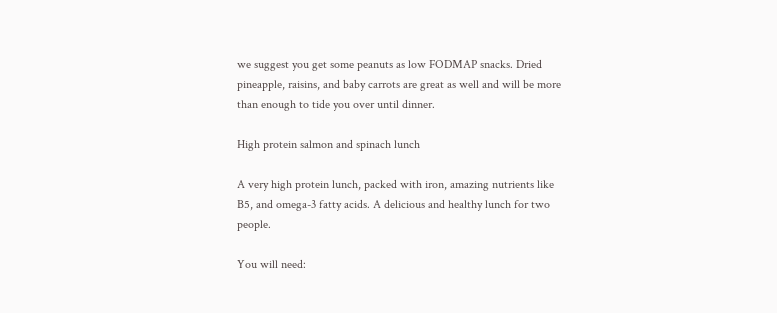we suggest you get some peanuts as low FODMAP snacks. Dried pineapple, raisins, and baby carrots are great as well and will be more than enough to tide you over until dinner.

High protein salmon and spinach lunch

A very high protein lunch, packed with iron, amazing nutrients like B5, and omega-3 fatty acids. A delicious and healthy lunch for two people.

You will need: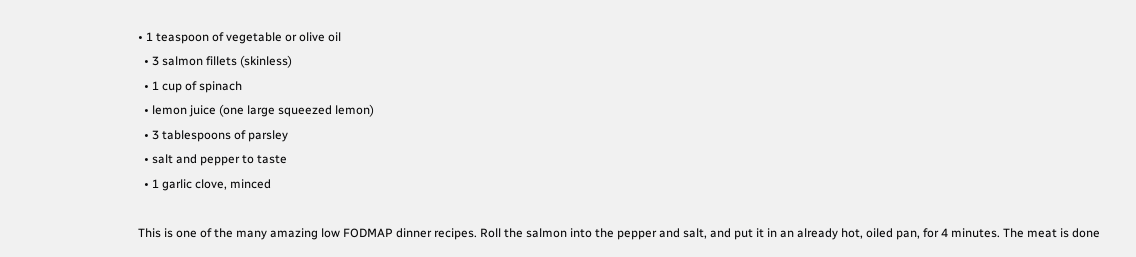• 1 teaspoon of vegetable or olive oil
  • 3 salmon fillets (skinless)
  • 1 cup of spinach
  • lemon juice (one large squeezed lemon)
  • 3 tablespoons of parsley
  • salt and pepper to taste
  • 1 garlic clove, minced

This is one of the many amazing low FODMAP dinner recipes. Roll the salmon into the pepper and salt, and put it in an already hot, oiled pan, for 4 minutes. The meat is done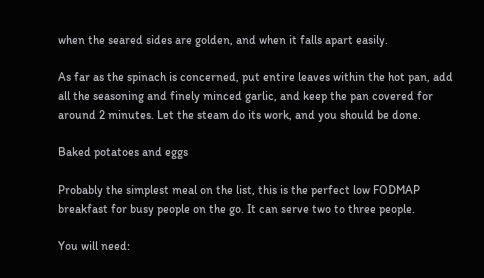when the seared sides are golden, and when it falls apart easily.

As far as the spinach is concerned, put entire leaves within the hot pan, add all the seasoning and finely minced garlic, and keep the pan covered for around 2 minutes. Let the steam do its work, and you should be done.

Baked potatoes and eggs

Probably the simplest meal on the list, this is the perfect low FODMAP breakfast for busy people on the go. It can serve two to three people.

You will need: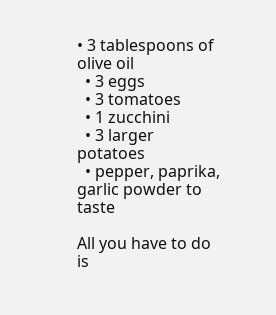• 3 tablespoons of olive oil
  • 3 eggs
  • 3 tomatoes
  • 1 zucchini
  • 3 larger potatoes
  • pepper, paprika, garlic powder to taste

All you have to do is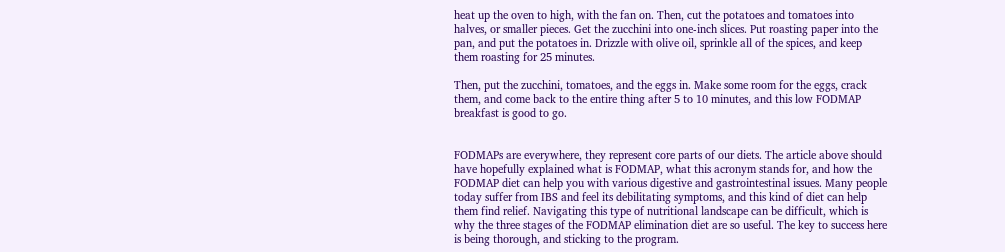heat up the oven to high, with the fan on. Then, cut the potatoes and tomatoes into halves, or smaller pieces. Get the zucchini into one-inch slices. Put roasting paper into the pan, and put the potatoes in. Drizzle with olive oil, sprinkle all of the spices, and keep them roasting for 25 minutes.

Then, put the zucchini, tomatoes, and the eggs in. Make some room for the eggs, crack them, and come back to the entire thing after 5 to 10 minutes, and this low FODMAP breakfast is good to go.


FODMAPs are everywhere, they represent core parts of our diets. The article above should have hopefully explained what is FODMAP, what this acronym stands for, and how the FODMAP diet can help you with various digestive and gastrointestinal issues. Many people today suffer from IBS and feel its debilitating symptoms, and this kind of diet can help them find relief. Navigating this type of nutritional landscape can be difficult, which is why the three stages of the FODMAP elimination diet are so useful. The key to success here is being thorough, and sticking to the program.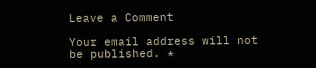Leave a Comment

Your email address will not be published. *